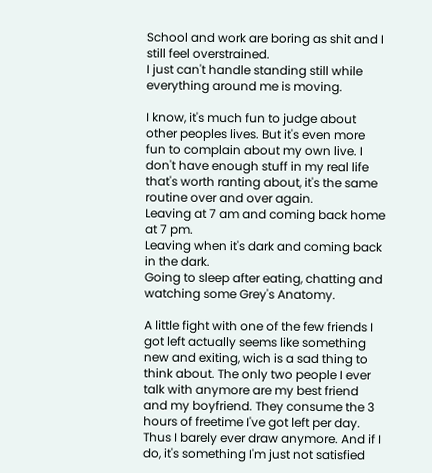School and work are boring as shit and I still feel overstrained.
I just can't handle standing still while everything around me is moving.

I know, it's much fun to judge about other peoples lives. But it's even more fun to complain about my own live. I don't have enough stuff in my real life that's worth ranting about, it's the same routine over and over again.
Leaving at 7 am and coming back home at 7 pm.
Leaving when it's dark and coming back in the dark.
Going to sleep after eating, chatting and watching some Grey's Anatomy.

A little fight with one of the few friends I got left actually seems like something new and exiting, wich is a sad thing to think about. The only two people I ever talk with anymore are my best friend and my boyfriend. They consume the 3 hours of freetime I've got left per day. Thus I barely ever draw anymore. And if I do, it's something I'm just not satisfied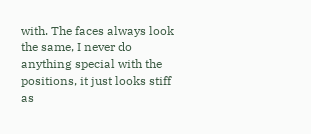with. The faces always look the same, I never do anything special with the positions, it just looks stiff as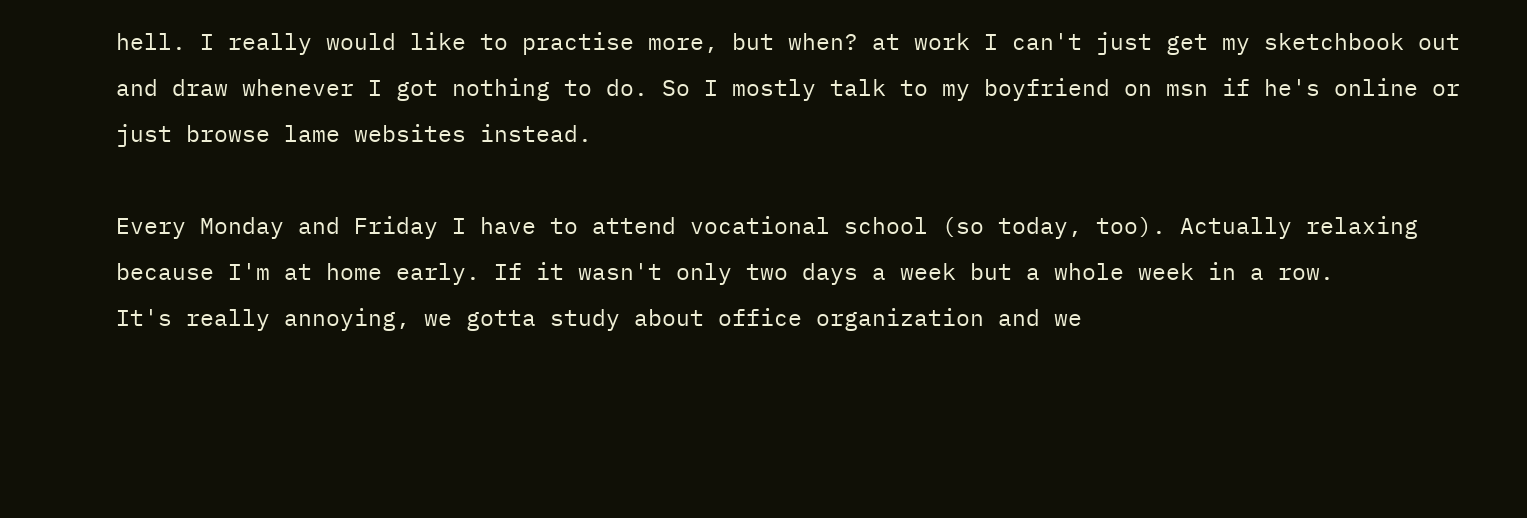hell. I really would like to practise more, but when? at work I can't just get my sketchbook out and draw whenever I got nothing to do. So I mostly talk to my boyfriend on msn if he's online or just browse lame websites instead.

Every Monday and Friday I have to attend vocational school (so today, too). Actually relaxing because I'm at home early. If it wasn't only two days a week but a whole week in a row.
It's really annoying, we gotta study about office organization and we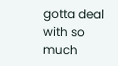gotta deal with so much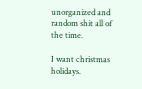unorganized and random shit all of the time.

I want christmas holidays.